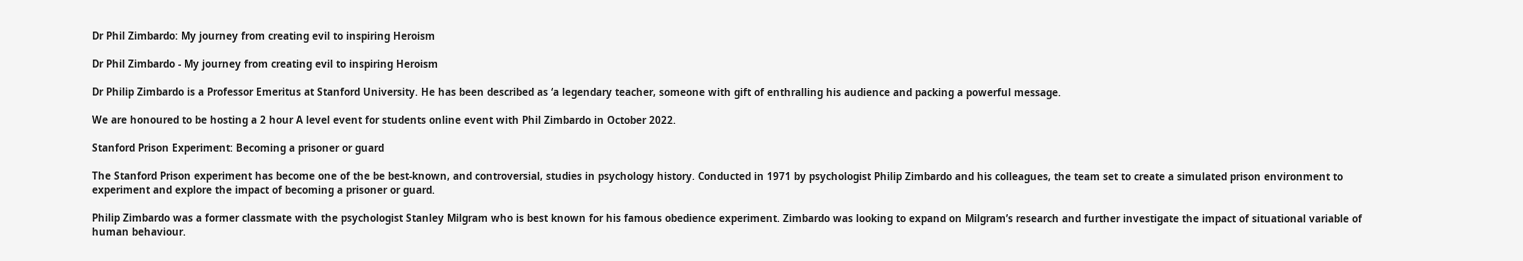Dr Phil Zimbardo: My journey from creating evil to inspiring Heroism

Dr Phil Zimbardo - My journey from creating evil to inspiring Heroism

Dr Philip Zimbardo is a Professor Emeritus at Stanford University. He has been described as ‘a legendary teacher, someone with gift of enthralling his audience and packing a powerful message.

We are honoured to be hosting a 2 hour A level event for students online event with Phil Zimbardo in October 2022.

Stanford Prison Experiment: Becoming a prisoner or guard

The Stanford Prison experiment has become one of the be best-known, and controversial, studies in psychology history. Conducted in 1971 by psychologist Philip Zimbardo and his colleagues, the team set to create a simulated prison environment to experiment and explore the impact of becoming a prisoner or guard.

Philip Zimbardo was a former classmate with the psychologist Stanley Milgram who is best known for his famous obedience experiment. Zimbardo was looking to expand on Milgram’s research and further investigate the impact of situational variable of human behaviour.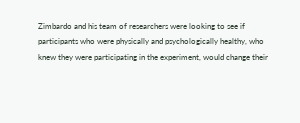Zimbardo and his team of researchers were looking to see if participants who were physically and psychologically healthy, who knew they were participating in the experiment, would change their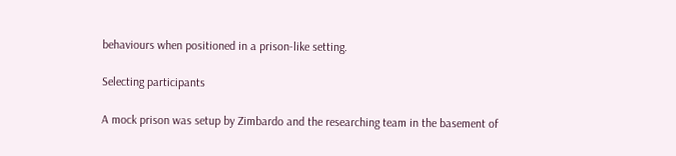behaviours when positioned in a prison-like setting.

Selecting participants

A mock prison was setup by Zimbardo and the researching team in the basement of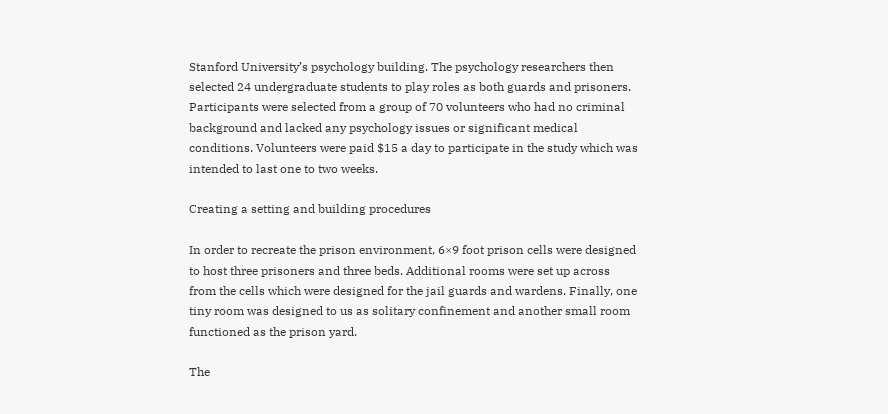Stanford University’s psychology building. The psychology researchers then selected 24 undergraduate students to play roles as both guards and prisoners. Participants were selected from a group of 70 volunteers who had no criminal background and lacked any psychology issues or significant medical conditions. Volunteers were paid $15 a day to participate in the study which was intended to last one to two weeks.

Creating a setting and building procedures

In order to recreate the prison environment, 6×9 foot prison cells were designed to host three prisoners and three beds. Additional rooms were set up across from the cells which were designed for the jail guards and wardens. Finally, one tiny room was designed to us as solitary confinement and another small room functioned as the prison yard.

The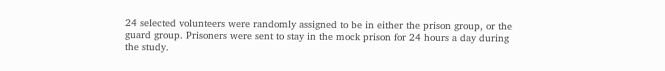24 selected volunteers were randomly assigned to be in either the prison group, or the guard group. Prisoners were sent to stay in the mock prison for 24 hours a day during the study.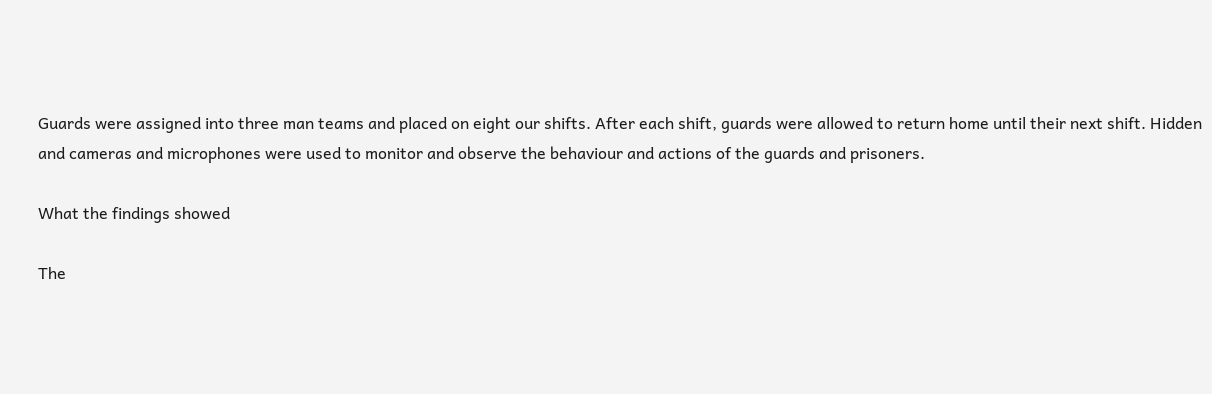Guards were assigned into three man teams and placed on eight our shifts. After each shift, guards were allowed to return home until their next shift. Hidden and cameras and microphones were used to monitor and observe the behaviour and actions of the guards and prisoners.

What the findings showed

The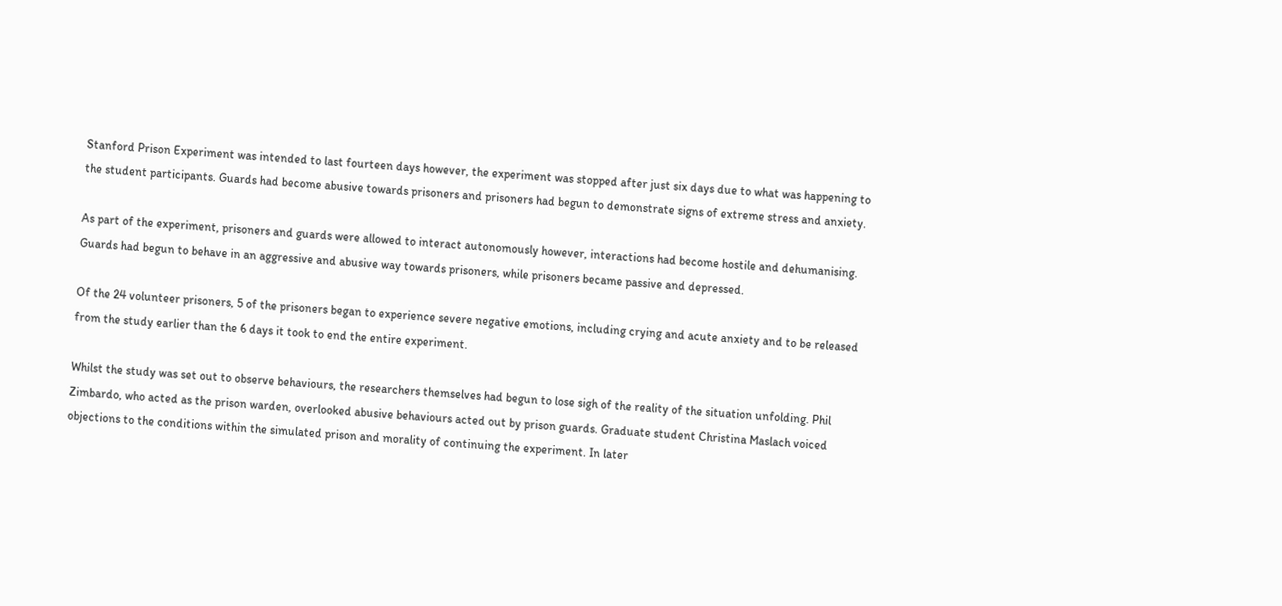Stanford Prison Experiment was intended to last fourteen days however, the experiment was stopped after just six days due to what was happening to the student participants. Guards had become abusive towards prisoners and prisoners had begun to demonstrate signs of extreme stress and anxiety.

As part of the experiment, prisoners and guards were allowed to interact autonomously however, interactions had become hostile and dehumanising. Guards had begun to behave in an aggressive and abusive way towards prisoners, while prisoners became passive and depressed.

Of the 24 volunteer prisoners, 5 of the prisoners began to experience severe negative emotions, including crying and acute anxiety and to be released from the study earlier than the 6 days it took to end the entire experiment.

Whilst the study was set out to observe behaviours, the researchers themselves had begun to lose sigh of the reality of the situation unfolding. Phil Zimbardo, who acted as the prison warden, overlooked abusive behaviours acted out by prison guards. Graduate student Christina Maslach voiced objections to the conditions within the simulated prison and morality of continuing the experiment. In later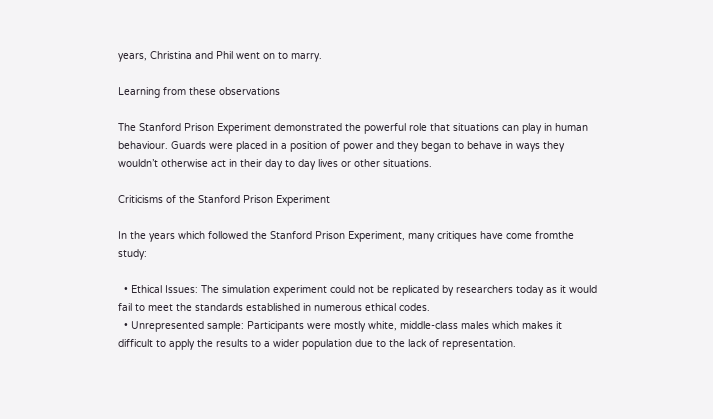years, Christina and Phil went on to marry.

Learning from these observations

The Stanford Prison Experiment demonstrated the powerful role that situations can play in human behaviour. Guards were placed in a position of power and they began to behave in ways they wouldn’t otherwise act in their day to day lives or other situations.

Criticisms of the Stanford Prison Experiment

In the years which followed the Stanford Prison Experiment, many critiques have come fromthe study:

  • Ethical Issues: The simulation experiment could not be replicated by researchers today as it would fail to meet the standards established in numerous ethical codes.
  • Unrepresented sample: Participants were mostly white, middle-class males which makes it difficult to apply the results to a wider population due to the lack of representation.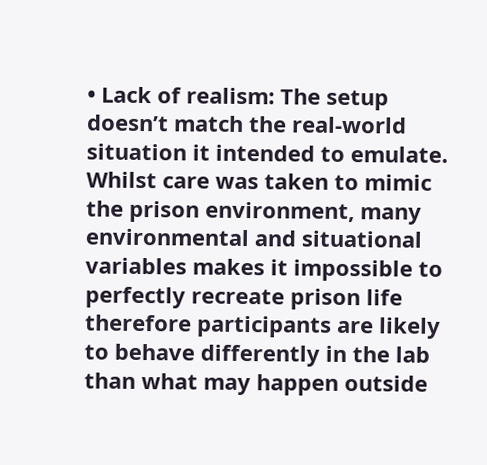• Lack of realism: The setup doesn’t match the real-world situation it intended to emulate. Whilst care was taken to mimic the prison environment, many environmental and situational variables makes it impossible to perfectly recreate prison life therefore participants are likely to behave differently in the lab than what may happen outside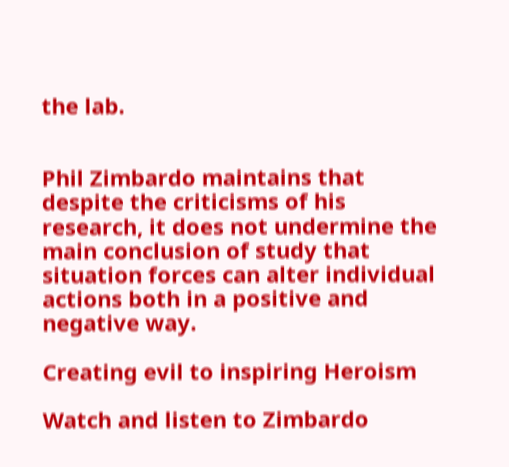the lab.


Phil Zimbardo maintains that despite the criticisms of his research, it does not undermine the main conclusion of study that situation forces can alter individual actions both in a positive and negative way.

Creating evil to inspiring Heroism

Watch and listen to Zimbardo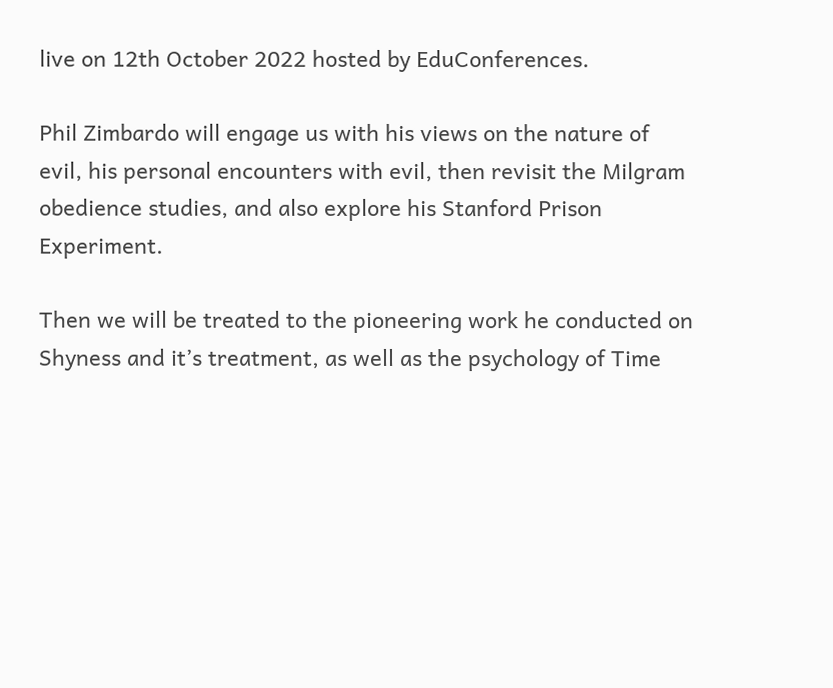live on 12th October 2022 hosted by EduConferences.

Phil Zimbardo will engage us with his views on the nature of evil, his personal encounters with evil, then revisit the Milgram obedience studies, and also explore his Stanford Prison Experiment.

Then we will be treated to the pioneering work he conducted on Shyness and it’s treatment, as well as the psychology of Time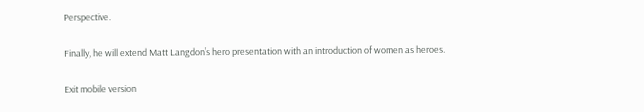Perspective.

Finally, he will extend Matt Langdon’s hero presentation with an introduction of women as heroes.

Exit mobile version